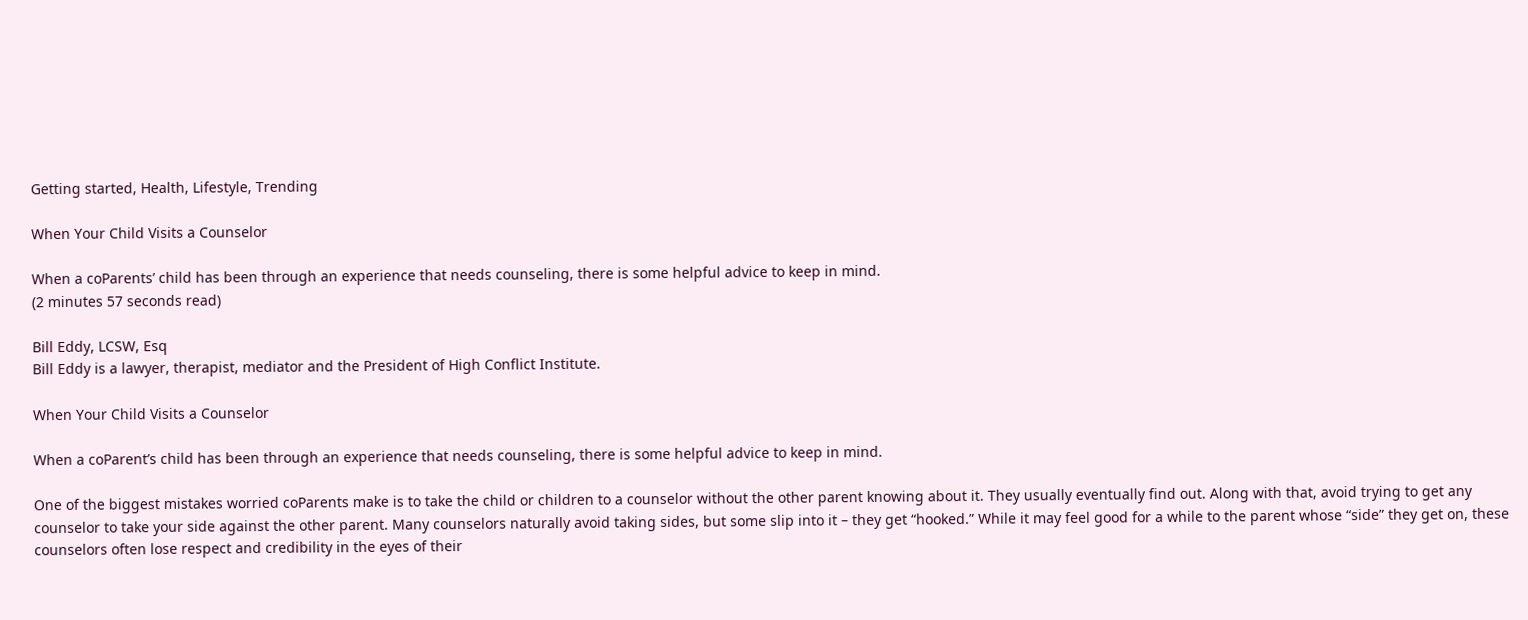Getting started, Health, Lifestyle, Trending

When Your Child Visits a Counselor

When a coParents’ child has been through an experience that needs counseling, there is some helpful advice to keep in mind.
(2 minutes 57 seconds read)

Bill Eddy, LCSW, Esq
Bill Eddy is a lawyer, therapist, mediator and the President of High Conflict Institute.

When Your Child Visits a Counselor

When a coParent’s child has been through an experience that needs counseling, there is some helpful advice to keep in mind.

One of the biggest mistakes worried coParents make is to take the child or children to a counselor without the other parent knowing about it. They usually eventually find out. Along with that, avoid trying to get any counselor to take your side against the other parent. Many counselors naturally avoid taking sides, but some slip into it – they get “hooked.” While it may feel good for a while to the parent whose “side” they get on, these counselors often lose respect and credibility in the eyes of their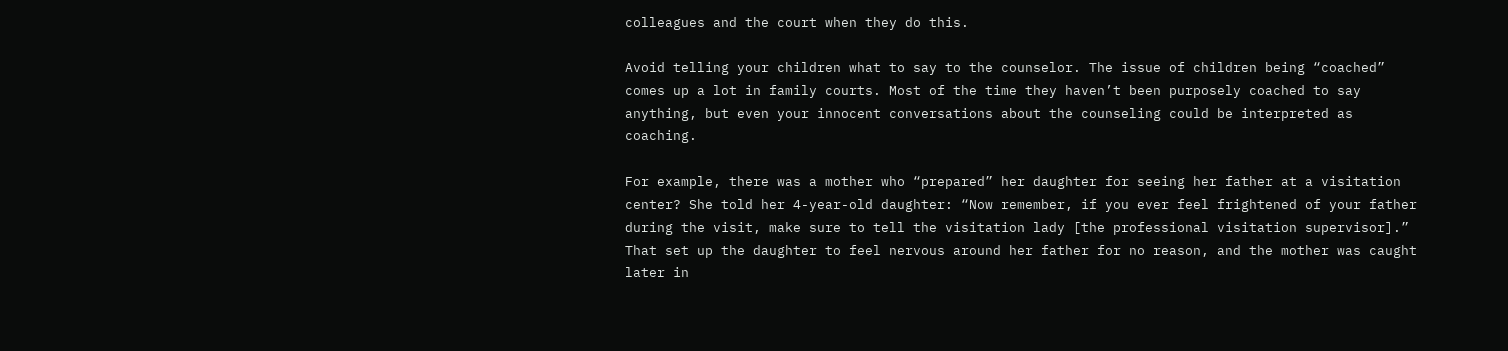colleagues and the court when they do this.

Avoid telling your children what to say to the counselor. The issue of children being “coached” comes up a lot in family courts. Most of the time they haven’t been purposely coached to say anything, but even your innocent conversations about the counseling could be interpreted as coaching.

For example, there was a mother who “prepared” her daughter for seeing her father at a visitation center? She told her 4-year-old daughter: “Now remember, if you ever feel frightened of your father during the visit, make sure to tell the visitation lady [the professional visitation supervisor].” That set up the daughter to feel nervous around her father for no reason, and the mother was caught later in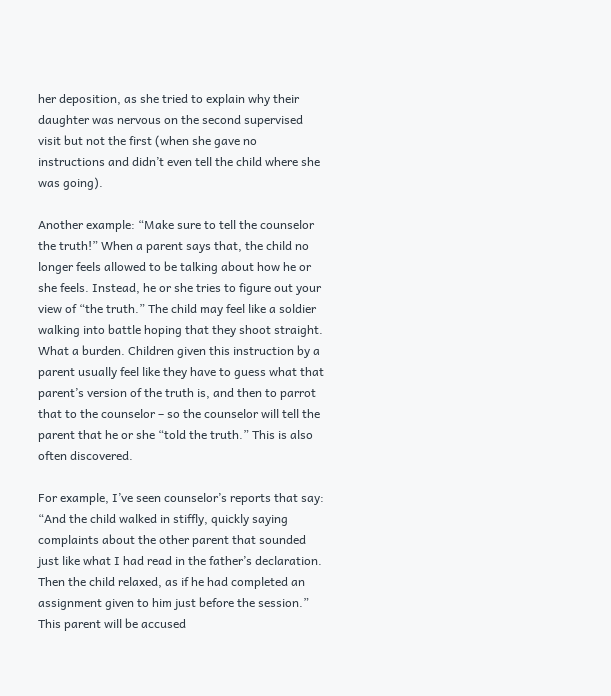her deposition, as she tried to explain why their daughter was nervous on the second supervised visit but not the first (when she gave no instructions and didn’t even tell the child where she was going).

Another example: “Make sure to tell the counselor the truth!” When a parent says that, the child no longer feels allowed to be talking about how he or she feels. Instead, he or she tries to figure out your view of “the truth.” The child may feel like a soldier walking into battle hoping that they shoot straight. What a burden. Children given this instruction by a parent usually feel like they have to guess what that parent’s version of the truth is, and then to parrot that to the counselor – so the counselor will tell the parent that he or she “told the truth.” This is also often discovered.

For example, I’ve seen counselor’s reports that say: “And the child walked in stiffly, quickly saying complaints about the other parent that sounded just like what I had read in the father’s declaration. Then the child relaxed, as if he had completed an assignment given to him just before the session.” This parent will be accused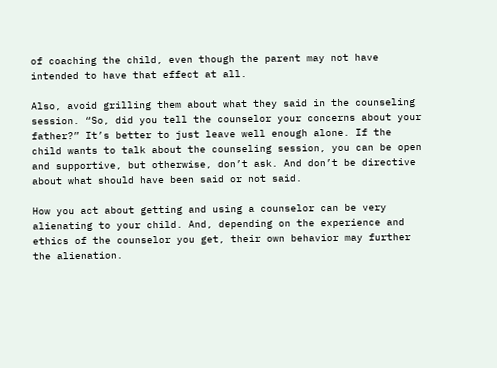of coaching the child, even though the parent may not have intended to have that effect at all.

Also, avoid grilling them about what they said in the counseling session. “So, did you tell the counselor your concerns about your father?” It’s better to just leave well enough alone. If the child wants to talk about the counseling session, you can be open and supportive, but otherwise, don’t ask. And don’t be directive about what should have been said or not said.

How you act about getting and using a counselor can be very alienating to your child. And, depending on the experience and ethics of the counselor you get, their own behavior may further the alienation.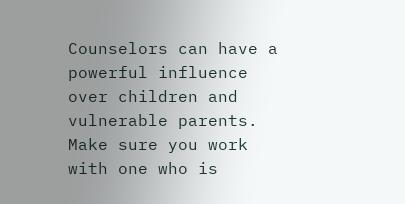Counselors can have a powerful influence over children and vulnerable parents. Make sure you work with one who is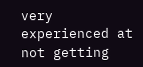very experienced at not getting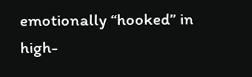emotionally “hooked” in high-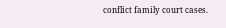conflict family court cases.